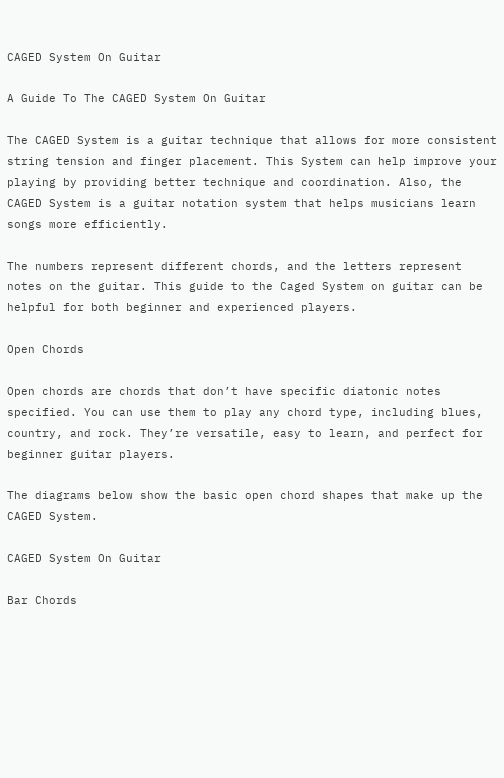CAGED System On Guitar

A Guide To The CAGED System On Guitar

The CAGED System is a guitar technique that allows for more consistent string tension and finger placement. This System can help improve your playing by providing better technique and coordination. Also, the CAGED System is a guitar notation system that helps musicians learn songs more efficiently.

The numbers represent different chords, and the letters represent notes on the guitar. This guide to the Caged System on guitar can be helpful for both beginner and experienced players.

Open Chords

Open chords are chords that don’t have specific diatonic notes specified. You can use them to play any chord type, including blues, country, and rock. They’re versatile, easy to learn, and perfect for beginner guitar players.

The diagrams below show the basic open chord shapes that make up the CAGED System.

CAGED System On Guitar

Bar Chords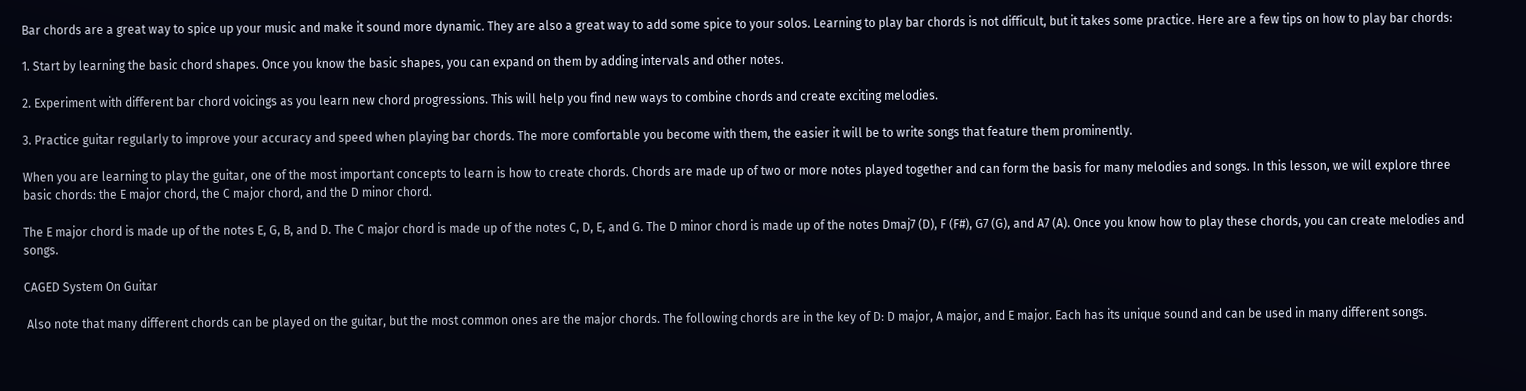Bar chords are a great way to spice up your music and make it sound more dynamic. They are also a great way to add some spice to your solos. Learning to play bar chords is not difficult, but it takes some practice. Here are a few tips on how to play bar chords:

1. Start by learning the basic chord shapes. Once you know the basic shapes, you can expand on them by adding intervals and other notes.

2. Experiment with different bar chord voicings as you learn new chord progressions. This will help you find new ways to combine chords and create exciting melodies.

3. Practice guitar regularly to improve your accuracy and speed when playing bar chords. The more comfortable you become with them, the easier it will be to write songs that feature them prominently.

When you are learning to play the guitar, one of the most important concepts to learn is how to create chords. Chords are made up of two or more notes played together and can form the basis for many melodies and songs. In this lesson, we will explore three basic chords: the E major chord, the C major chord, and the D minor chord.

The E major chord is made up of the notes E, G, B, and D. The C major chord is made up of the notes C, D, E, and G. The D minor chord is made up of the notes Dmaj7 (D), F (F#), G7 (G), and A7 (A). Once you know how to play these chords, you can create melodies and songs.

CAGED System On Guitar

 Also note that many different chords can be played on the guitar, but the most common ones are the major chords. The following chords are in the key of D: D major, A major, and E major. Each has its unique sound and can be used in many different songs.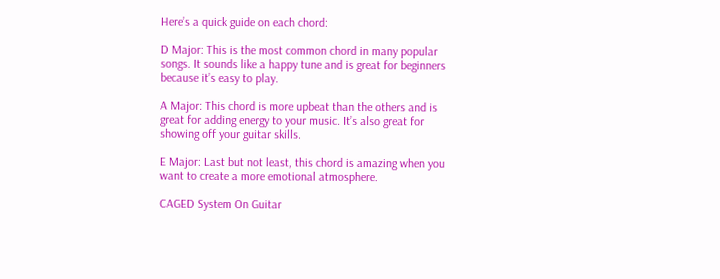Here’s a quick guide on each chord:

D Major: This is the most common chord in many popular songs. It sounds like a happy tune and is great for beginners because it’s easy to play.

A Major: This chord is more upbeat than the others and is great for adding energy to your music. It’s also great for showing off your guitar skills.

E Major: Last but not least, this chord is amazing when you want to create a more emotional atmosphere.

CAGED System On Guitar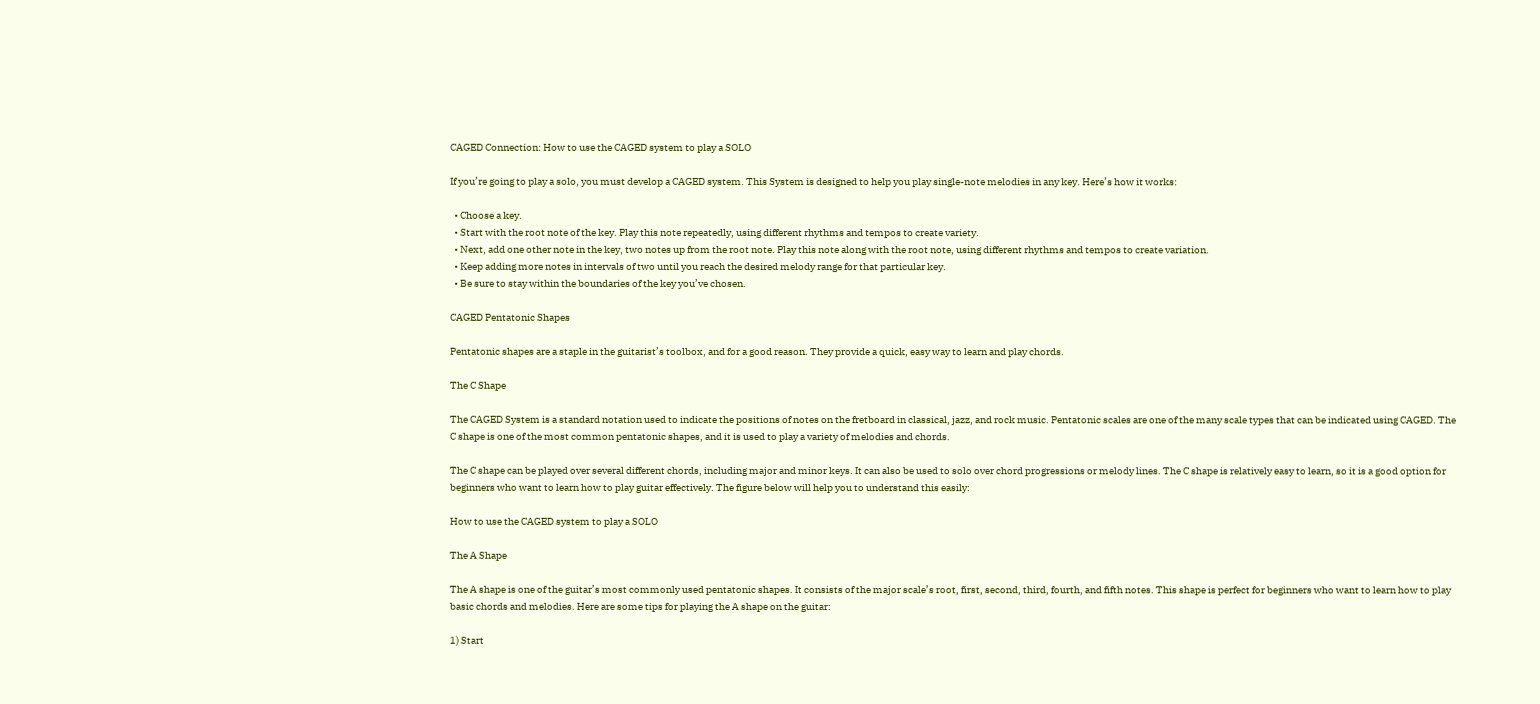CAGED Connection: How to use the CAGED system to play a SOLO

If you’re going to play a solo, you must develop a CAGED system. This System is designed to help you play single-note melodies in any key. Here’s how it works:

  • Choose a key.
  • Start with the root note of the key. Play this note repeatedly, using different rhythms and tempos to create variety.
  • Next, add one other note in the key, two notes up from the root note. Play this note along with the root note, using different rhythms and tempos to create variation.
  • Keep adding more notes in intervals of two until you reach the desired melody range for that particular key.
  • Be sure to stay within the boundaries of the key you’ve chosen.

CAGED Pentatonic Shapes

Pentatonic shapes are a staple in the guitarist’s toolbox, and for a good reason. They provide a quick, easy way to learn and play chords.

The C Shape

The CAGED System is a standard notation used to indicate the positions of notes on the fretboard in classical, jazz, and rock music. Pentatonic scales are one of the many scale types that can be indicated using CAGED. The C shape is one of the most common pentatonic shapes, and it is used to play a variety of melodies and chords.

The C shape can be played over several different chords, including major and minor keys. It can also be used to solo over chord progressions or melody lines. The C shape is relatively easy to learn, so it is a good option for beginners who want to learn how to play guitar effectively. The figure below will help you to understand this easily:

How to use the CAGED system to play a SOLO

The A Shape

The A shape is one of the guitar’s most commonly used pentatonic shapes. It consists of the major scale’s root, first, second, third, fourth, and fifth notes. This shape is perfect for beginners who want to learn how to play basic chords and melodies. Here are some tips for playing the A shape on the guitar:

1) Start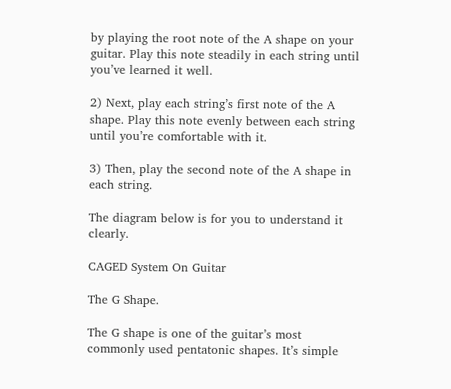by playing the root note of the A shape on your guitar. Play this note steadily in each string until you’ve learned it well.

2) Next, play each string’s first note of the A shape. Play this note evenly between each string until you’re comfortable with it.

3) Then, play the second note of the A shape in each string.

The diagram below is for you to understand it clearly.

CAGED System On Guitar

The G Shape.

The G shape is one of the guitar’s most commonly used pentatonic shapes. It’s simple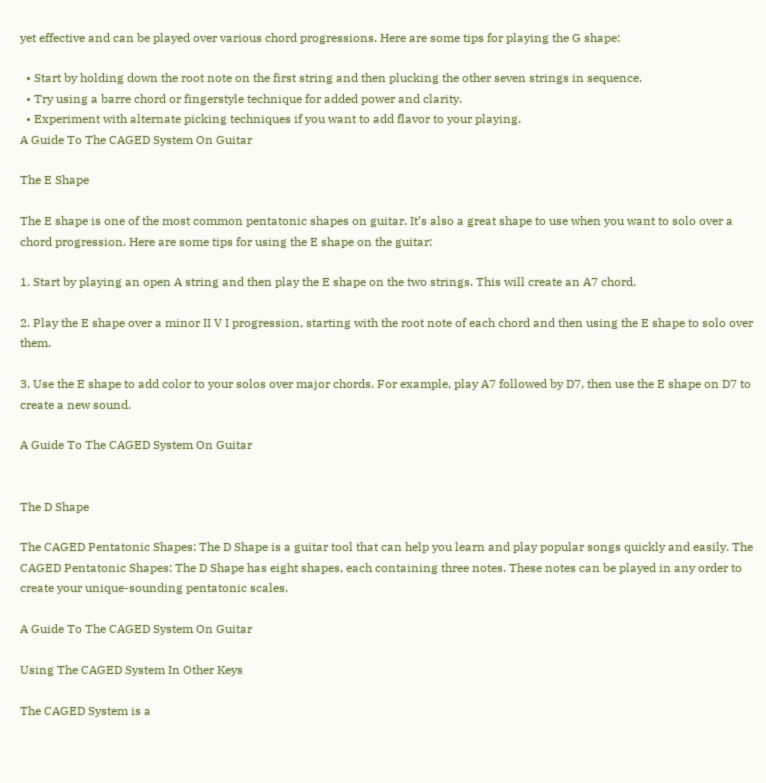yet effective and can be played over various chord progressions. Here are some tips for playing the G shape:

  • Start by holding down the root note on the first string and then plucking the other seven strings in sequence.
  • Try using a barre chord or fingerstyle technique for added power and clarity.
  • Experiment with alternate picking techniques if you want to add flavor to your playing.
A Guide To The CAGED System On Guitar

The E Shape

The E shape is one of the most common pentatonic shapes on guitar. It’s also a great shape to use when you want to solo over a chord progression. Here are some tips for using the E shape on the guitar:

1. Start by playing an open A string and then play the E shape on the two strings. This will create an A7 chord.

2. Play the E shape over a minor II V I progression, starting with the root note of each chord and then using the E shape to solo over them.

3. Use the E shape to add color to your solos over major chords. For example, play A7 followed by D7, then use the E shape on D7 to create a new sound.

A Guide To The CAGED System On Guitar


The D Shape

The CAGED Pentatonic Shapes: The D Shape is a guitar tool that can help you learn and play popular songs quickly and easily. The CAGED Pentatonic Shapes: The D Shape has eight shapes, each containing three notes. These notes can be played in any order to create your unique-sounding pentatonic scales.

A Guide To The CAGED System On Guitar

Using The CAGED System In Other Keys

The CAGED System is a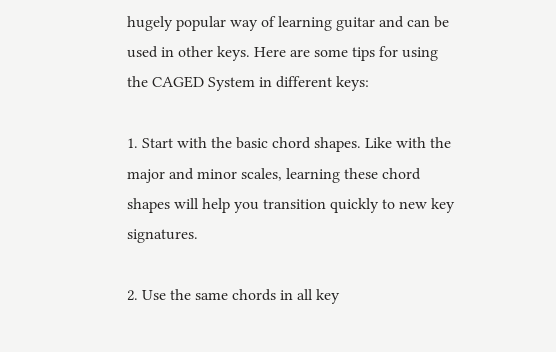hugely popular way of learning guitar and can be used in other keys. Here are some tips for using the CAGED System in different keys:

1. Start with the basic chord shapes. Like with the major and minor scales, learning these chord shapes will help you transition quickly to new key signatures.

2. Use the same chords in all key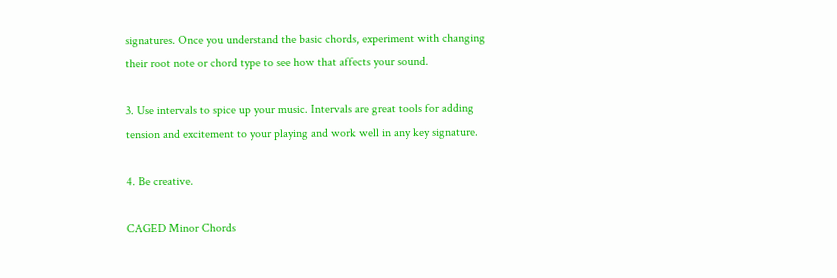signatures. Once you understand the basic chords, experiment with changing their root note or chord type to see how that affects your sound.

3. Use intervals to spice up your music. Intervals are great tools for adding tension and excitement to your playing and work well in any key signature.

4. Be creative.

CAGED Minor Chords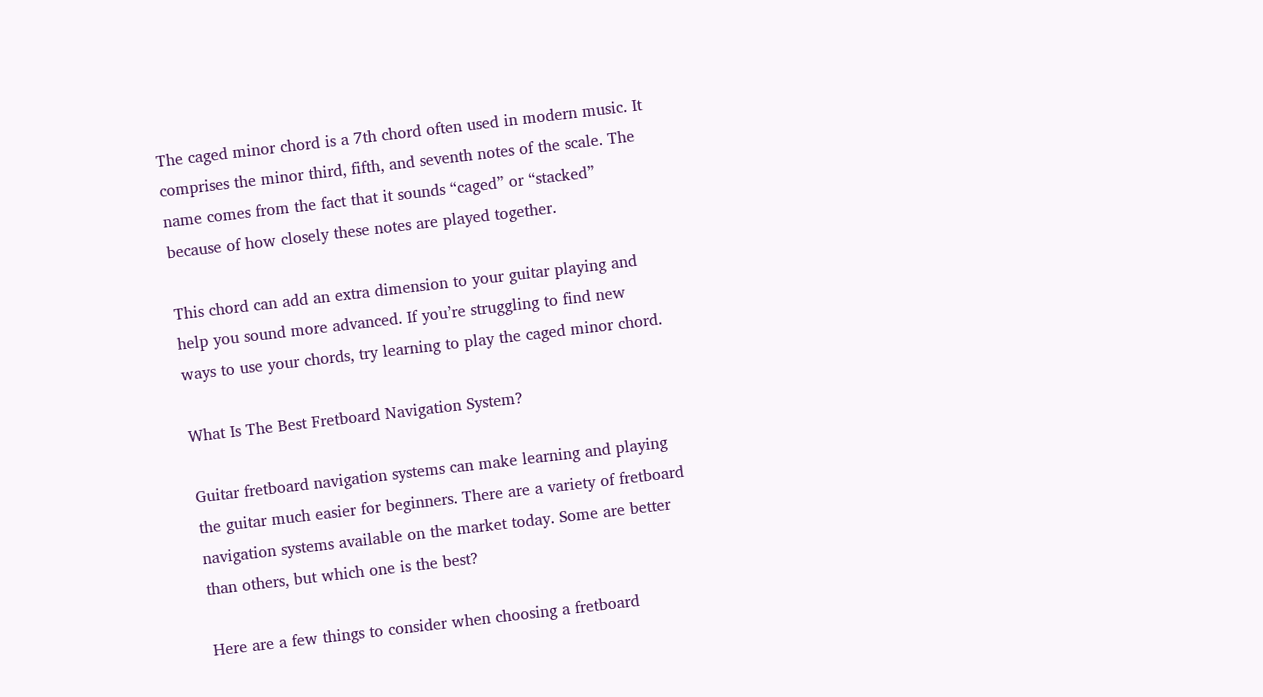The caged minor chord is a 7th chord often used in modern music. It comprises the minor third, fifth, and seventh notes of the scale. The name comes from the fact that it sounds “caged” or “stacked” because of how closely these notes are played together.

This chord can add an extra dimension to your guitar playing and help you sound more advanced. If you’re struggling to find new ways to use your chords, try learning to play the caged minor chord.

What Is The Best Fretboard Navigation System?

Guitar fretboard navigation systems can make learning and playing the guitar much easier for beginners. There are a variety of fretboard navigation systems available on the market today. Some are better than others, but which one is the best?

Here are a few things to consider when choosing a fretboard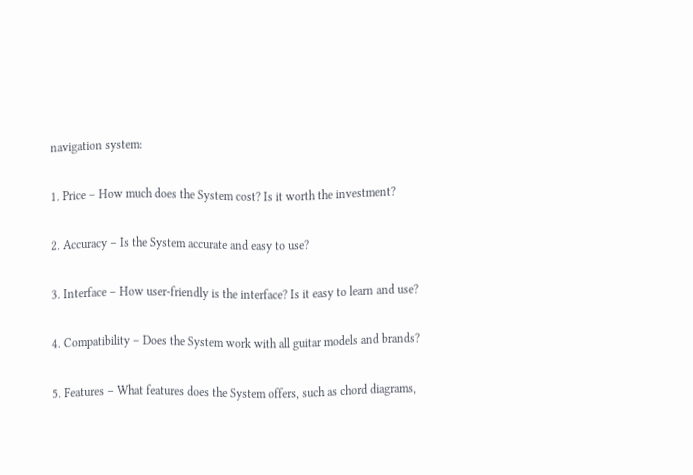navigation system:

1. Price – How much does the System cost? Is it worth the investment?

2. Accuracy – Is the System accurate and easy to use?

3. Interface – How user-friendly is the interface? Is it easy to learn and use?

4. Compatibility – Does the System work with all guitar models and brands?

5. Features – What features does the System offers, such as chord diagrams,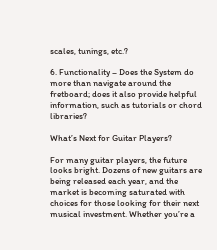scales, tunings, etc.?

6. Functionality – Does the System do more than navigate around the fretboard; does it also provide helpful information, such as tutorials or chord libraries?

What’s Next for Guitar Players?

For many guitar players, the future looks bright. Dozens of new guitars are being released each year, and the market is becoming saturated with choices for those looking for their next musical investment. Whether you’re a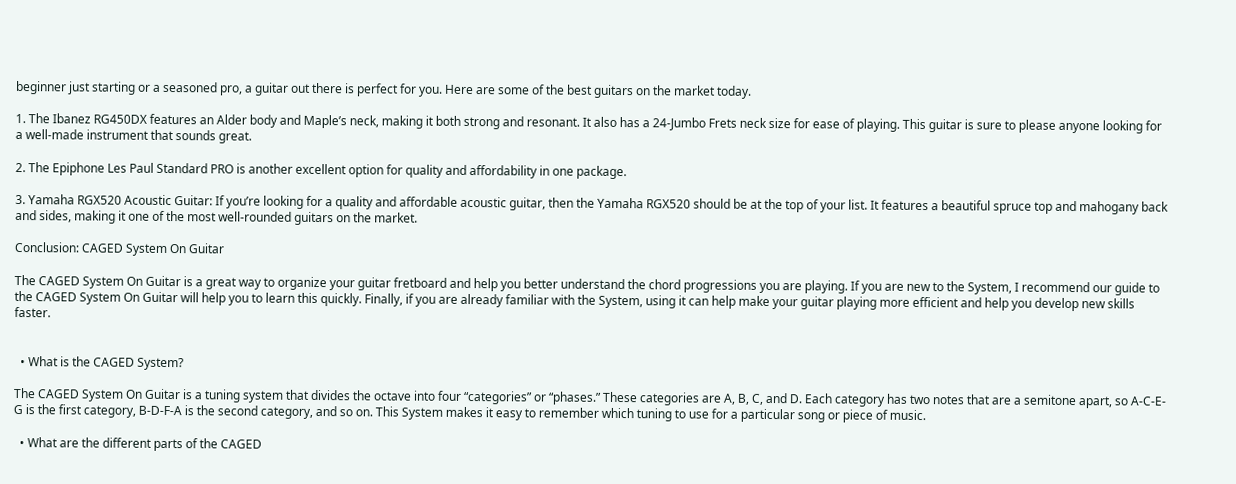beginner just starting or a seasoned pro, a guitar out there is perfect for you. Here are some of the best guitars on the market today.

1. The Ibanez RG450DX features an Alder body and Maple’s neck, making it both strong and resonant. It also has a 24-Jumbo Frets neck size for ease of playing. This guitar is sure to please anyone looking for a well-made instrument that sounds great.

2. The Epiphone Les Paul Standard PRO is another excellent option for quality and affordability in one package.

3. Yamaha RGX520 Acoustic Guitar: If you’re looking for a quality and affordable acoustic guitar, then the Yamaha RGX520 should be at the top of your list. It features a beautiful spruce top and mahogany back and sides, making it one of the most well-rounded guitars on the market.

Conclusion: CAGED System On Guitar

The CAGED System On Guitar is a great way to organize your guitar fretboard and help you better understand the chord progressions you are playing. If you are new to the System, I recommend our guide to the CAGED System On Guitar will help you to learn this quickly. Finally, if you are already familiar with the System, using it can help make your guitar playing more efficient and help you develop new skills faster.


  • What is the CAGED System?

The CAGED System On Guitar is a tuning system that divides the octave into four “categories” or “phases.” These categories are A, B, C, and D. Each category has two notes that are a semitone apart, so A-C-E-G is the first category, B-D-F-A is the second category, and so on. This System makes it easy to remember which tuning to use for a particular song or piece of music.

  • What are the different parts of the CAGED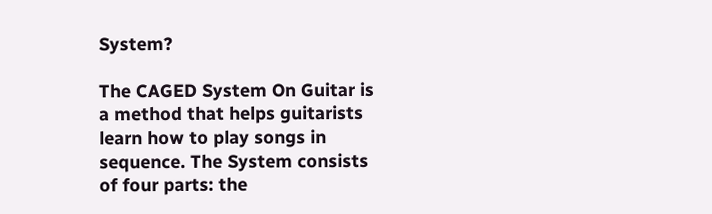System?

The CAGED System On Guitar is a method that helps guitarists learn how to play songs in sequence. The System consists of four parts: the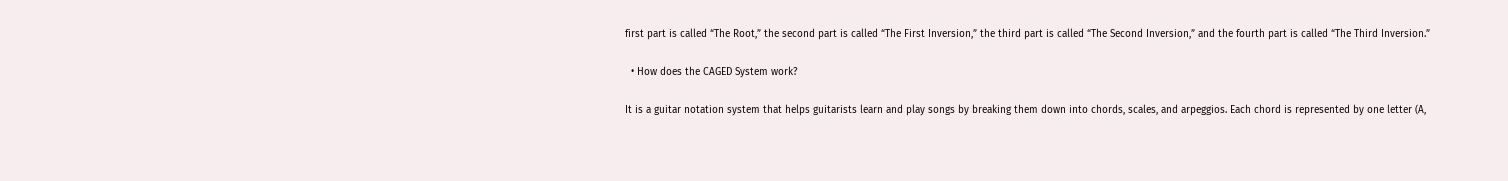first part is called “The Root,” the second part is called “The First Inversion,” the third part is called “The Second Inversion,” and the fourth part is called “The Third Inversion.”

  • How does the CAGED System work?

It is a guitar notation system that helps guitarists learn and play songs by breaking them down into chords, scales, and arpeggios. Each chord is represented by one letter (A,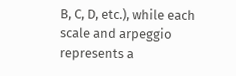B, C, D, etc.), while each scale and arpeggio represents a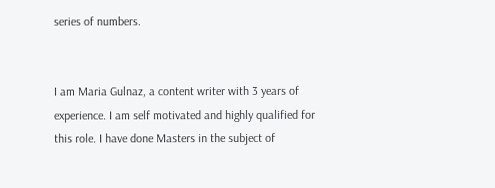series of numbers.


I am Maria Gulnaz, a content writer with 3 years of experience. I am self motivated and highly qualified for this role. I have done Masters in the subject of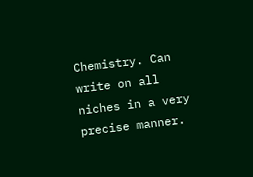Chemistry. Can write on all niches in a very precise manner.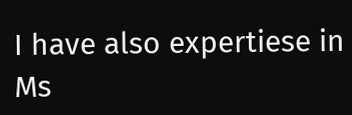I have also expertiese in Ms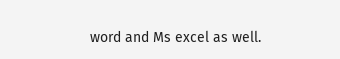word and Ms excel as well.